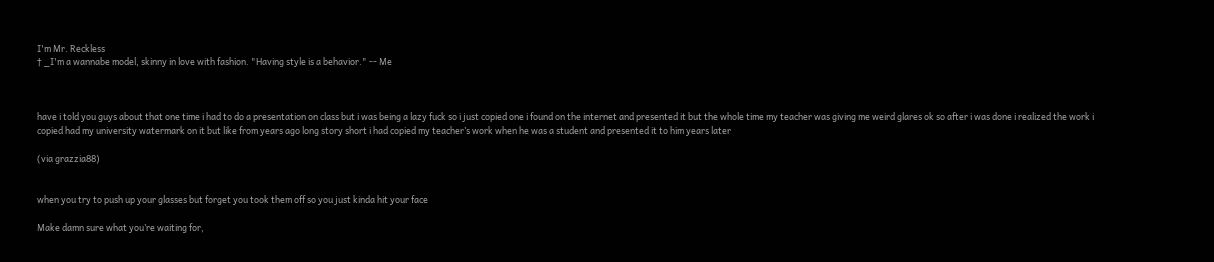I'm Mr. Reckless
† _I'm a wannabe model, skinny in love with fashion. "Having style is a behavior." -- Me



have i told you guys about that one time i had to do a presentation on class but i was being a lazy fuck so i just copied one i found on the internet and presented it but the whole time my teacher was giving me weird glares ok so after i was done i realized the work i copied had my university watermark on it but like from years ago long story short i had copied my teacher’s work when he was a student and presented it to him years later

(via grazzia88)


when you try to push up your glasses but forget you took them off so you just kinda hit your face

Make damn sure what you’re waiting for,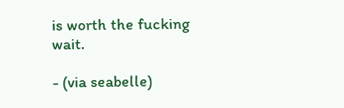is worth the fucking wait.

- (via seabelle)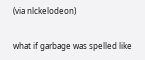(via nlckelodeon)


what if garbage was spelled like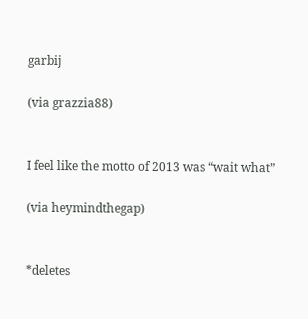garbij

(via grazzia88)


I feel like the motto of 2013 was “wait what”

(via heymindthegap)


*deletes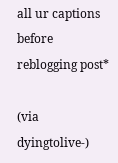all ur captions before reblogging post*

(via dyingtolive-)